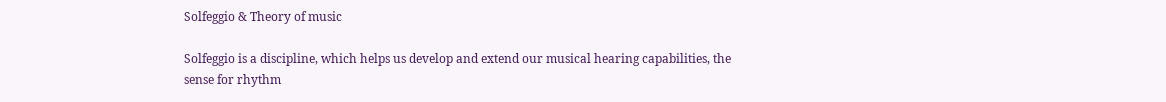Solfeggio & Theory of music

Solfeggio is a discipline, which helps us develop and extend our musical hearing capabilities, the sense for rhythm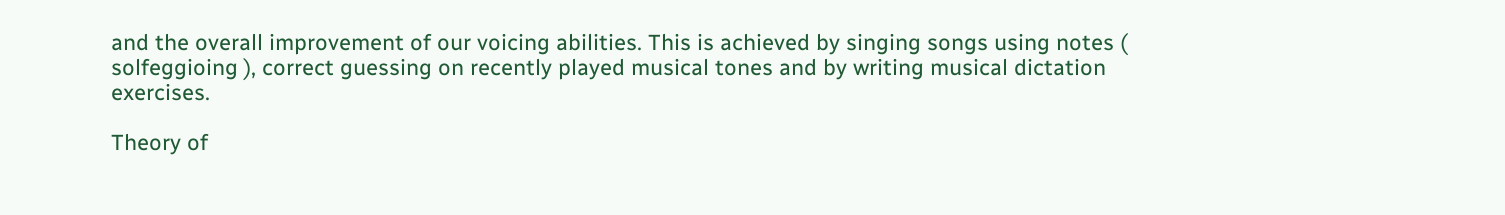and the overall improvement of our voicing abilities. This is achieved by singing songs using notes ( solfeggioing ), correct guessing on recently played musical tones and by writing musical dictation exercises.

Theory of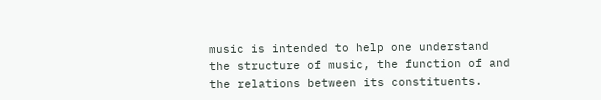music is intended to help one understand the structure of music, the function of and the relations between its constituents.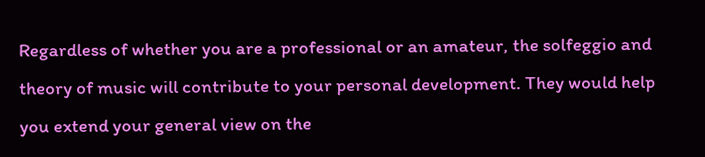Regardless of whether you are a professional or an amateur, the solfeggio and theory of music will contribute to your personal development. They would help you extend your general view on the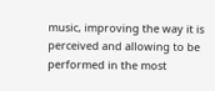music, improving the way it is perceived and allowing to be performed in the most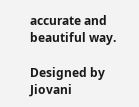accurate and beautiful way.

Designed by Jiovani